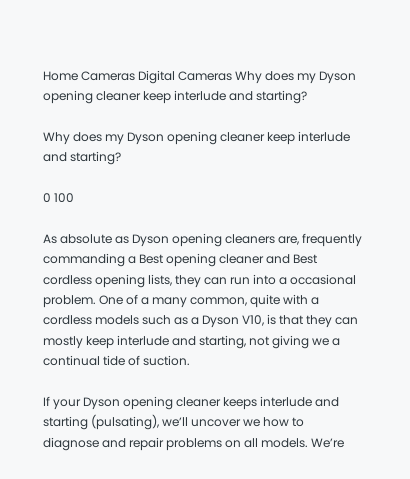Home Cameras Digital Cameras Why does my Dyson opening cleaner keep interlude and starting?

Why does my Dyson opening cleaner keep interlude and starting?

0 100

As absolute as Dyson opening cleaners are, frequently commanding a Best opening cleaner and Best cordless opening lists, they can run into a occasional problem. One of a many common, quite with a cordless models such as a Dyson V10, is that they can mostly keep interlude and starting, not giving we a continual tide of suction.

If your Dyson opening cleaner keeps interlude and starting (pulsating), we’ll uncover we how to diagnose and repair problems on all models. We’re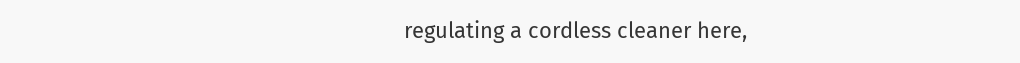regulating a cordless cleaner here,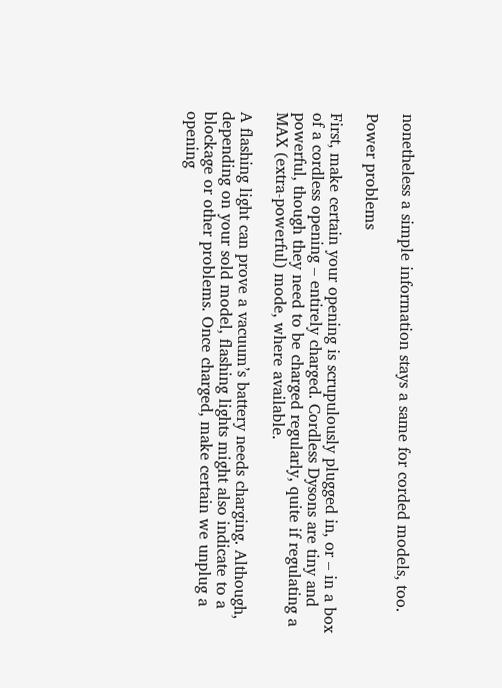nonetheless a simple information stays a same for corded models, too.

Power problems

First, make certain your opening is scrupulously plugged in, or – in a box of a cordless opening – entirely charged. Cordless Dysons are tiny and powerful, though they need to be charged regularly, quite if regulating a MAX (extra-powerful) mode, where available.

A flashing light can prove a vacuum’s battery needs charging. Although, depending on your sold model, flashing lights might also indicate to a blockage or other problems. Once charged, make certain we unplug a opening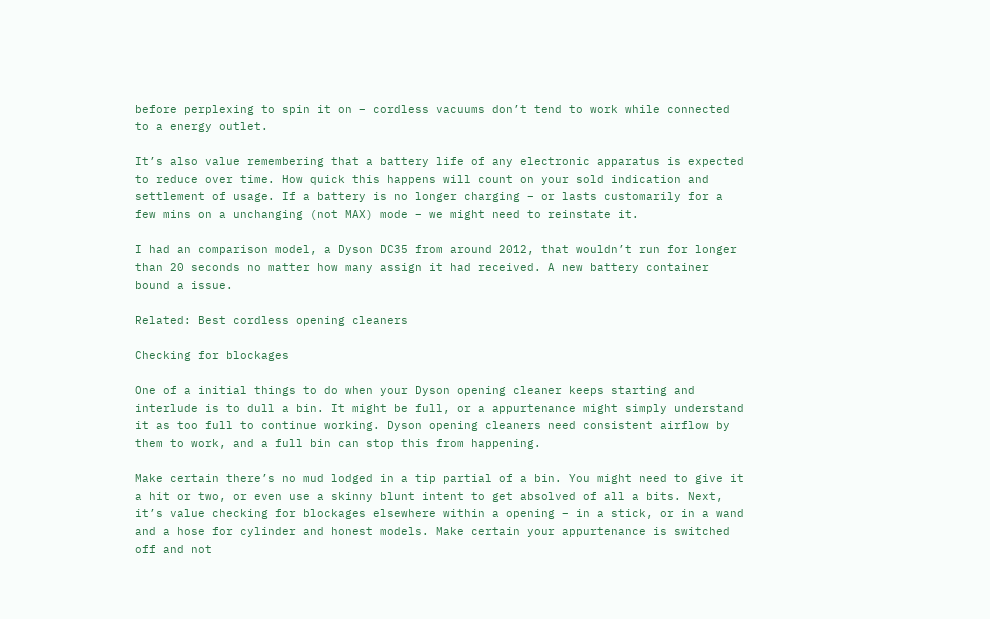before perplexing to spin it on – cordless vacuums don’t tend to work while connected to a energy outlet.

It’s also value remembering that a battery life of any electronic apparatus is expected to reduce over time. How quick this happens will count on your sold indication and settlement of usage. If a battery is no longer charging – or lasts customarily for a few mins on a unchanging (not MAX) mode – we might need to reinstate it.

I had an comparison model, a Dyson DC35 from around 2012, that wouldn’t run for longer than 20 seconds no matter how many assign it had received. A new battery container bound a issue.

Related: Best cordless opening cleaners

Checking for blockages

One of a initial things to do when your Dyson opening cleaner keeps starting and interlude is to dull a bin. It might be full, or a appurtenance might simply understand it as too full to continue working. Dyson opening cleaners need consistent airflow by them to work, and a full bin can stop this from happening.

Make certain there’s no mud lodged in a tip partial of a bin. You might need to give it a hit or two, or even use a skinny blunt intent to get absolved of all a bits. Next, it’s value checking for blockages elsewhere within a opening – in a stick, or in a wand and a hose for cylinder and honest models. Make certain your appurtenance is switched off and not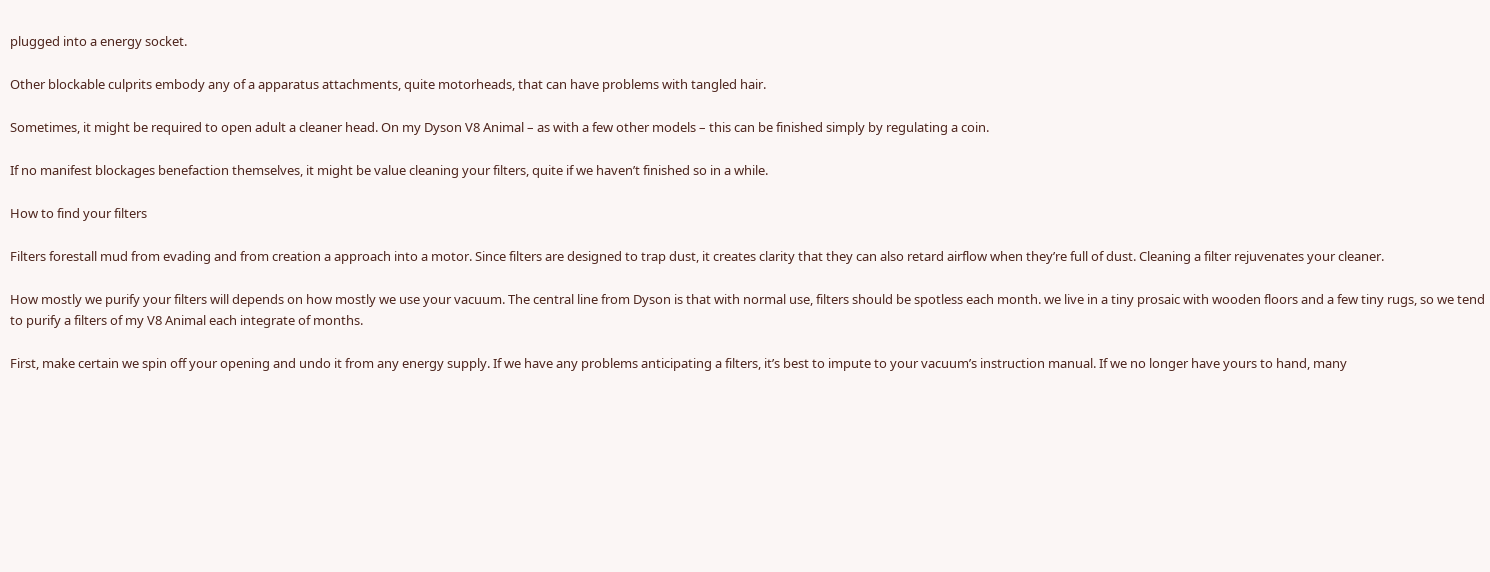plugged into a energy socket.

Other blockable culprits embody any of a apparatus attachments, quite motorheads, that can have problems with tangled hair.

Sometimes, it might be required to open adult a cleaner head. On my Dyson V8 Animal – as with a few other models – this can be finished simply by regulating a coin.

If no manifest blockages benefaction themselves, it might be value cleaning your filters, quite if we haven’t finished so in a while.

How to find your filters

Filters forestall mud from evading and from creation a approach into a motor. Since filters are designed to trap dust, it creates clarity that they can also retard airflow when they’re full of dust. Cleaning a filter rejuvenates your cleaner.

How mostly we purify your filters will depends on how mostly we use your vacuum. The central line from Dyson is that with normal use, filters should be spotless each month. we live in a tiny prosaic with wooden floors and a few tiny rugs, so we tend to purify a filters of my V8 Animal each integrate of months.

First, make certain we spin off your opening and undo it from any energy supply. If we have any problems anticipating a filters, it’s best to impute to your vacuum’s instruction manual. If we no longer have yours to hand, many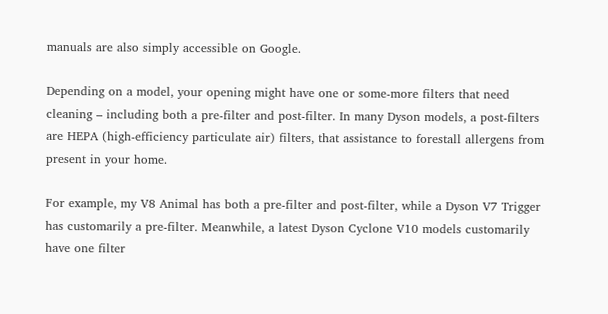manuals are also simply accessible on Google.

Depending on a model, your opening might have one or some-more filters that need cleaning – including both a pre-filter and post-filter. In many Dyson models, a post-filters are HEPA (high-efficiency particulate air) filters, that assistance to forestall allergens from present in your home.

For example, my V8 Animal has both a pre-filter and post-filter, while a Dyson V7 Trigger has customarily a pre-filter. Meanwhile, a latest Dyson Cyclone V10 models customarily have one filter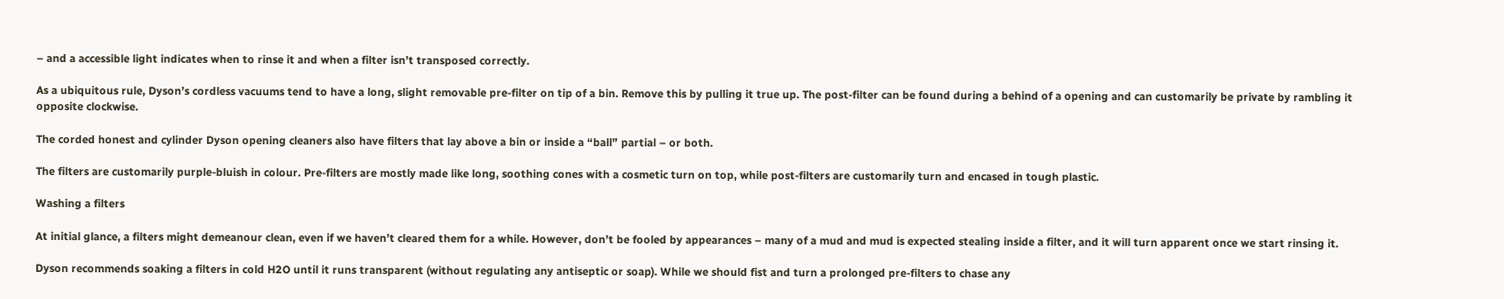– and a accessible light indicates when to rinse it and when a filter isn’t transposed correctly.

As a ubiquitous rule, Dyson’s cordless vacuums tend to have a long, slight removable pre-filter on tip of a bin. Remove this by pulling it true up. The post-filter can be found during a behind of a opening and can customarily be private by rambling it opposite clockwise.

The corded honest and cylinder Dyson opening cleaners also have filters that lay above a bin or inside a “ball” partial – or both.

The filters are customarily purple-bluish in colour. Pre-filters are mostly made like long, soothing cones with a cosmetic turn on top, while post-filters are customarily turn and encased in tough plastic.

Washing a filters

At initial glance, a filters might demeanour clean, even if we haven’t cleared them for a while. However, don’t be fooled by appearances – many of a mud and mud is expected stealing inside a filter, and it will turn apparent once we start rinsing it.

Dyson recommends soaking a filters in cold H2O until it runs transparent (without regulating any antiseptic or soap). While we should fist and turn a prolonged pre-filters to chase any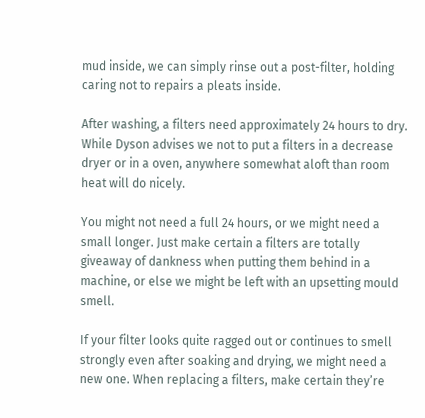mud inside, we can simply rinse out a post-filter, holding caring not to repairs a pleats inside.

After washing, a filters need approximately 24 hours to dry. While Dyson advises we not to put a filters in a decrease dryer or in a oven, anywhere somewhat aloft than room heat will do nicely.

You might not need a full 24 hours, or we might need a small longer. Just make certain a filters are totally giveaway of dankness when putting them behind in a machine, or else we might be left with an upsetting mould smell.

If your filter looks quite ragged out or continues to smell strongly even after soaking and drying, we might need a new one. When replacing a filters, make certain they’re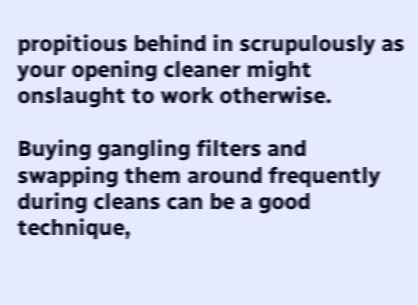propitious behind in scrupulously as your opening cleaner might onslaught to work otherwise.

Buying gangling filters and swapping them around frequently during cleans can be a good technique,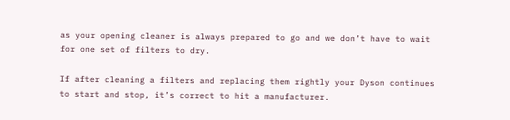as your opening cleaner is always prepared to go and we don’t have to wait for one set of filters to dry.

If after cleaning a filters and replacing them rightly your Dyson continues to start and stop, it’s correct to hit a manufacturer.